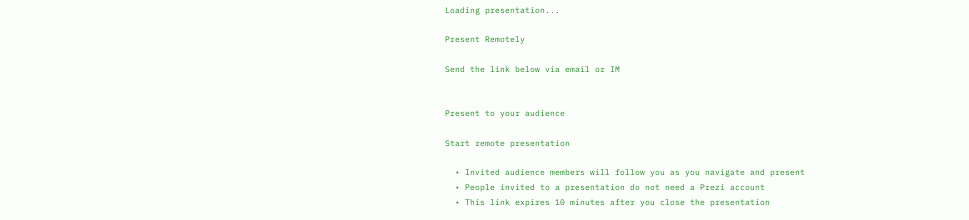Loading presentation...

Present Remotely

Send the link below via email or IM


Present to your audience

Start remote presentation

  • Invited audience members will follow you as you navigate and present
  • People invited to a presentation do not need a Prezi account
  • This link expires 10 minutes after you close the presentation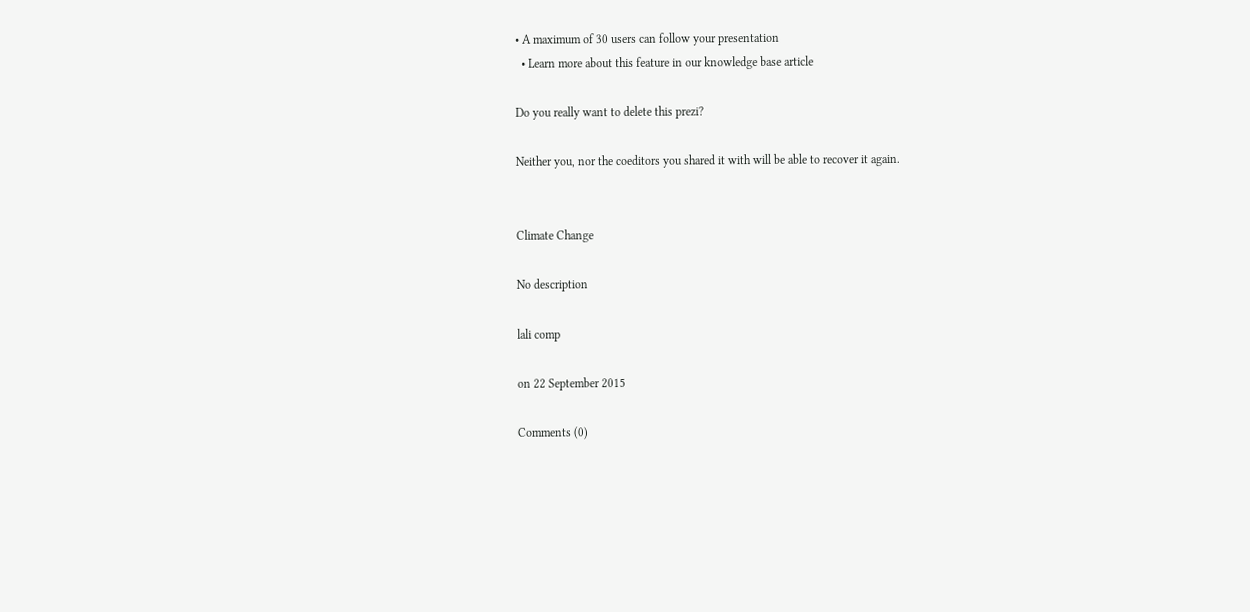• A maximum of 30 users can follow your presentation
  • Learn more about this feature in our knowledge base article

Do you really want to delete this prezi?

Neither you, nor the coeditors you shared it with will be able to recover it again.


Climate Change

No description

lali comp

on 22 September 2015

Comments (0)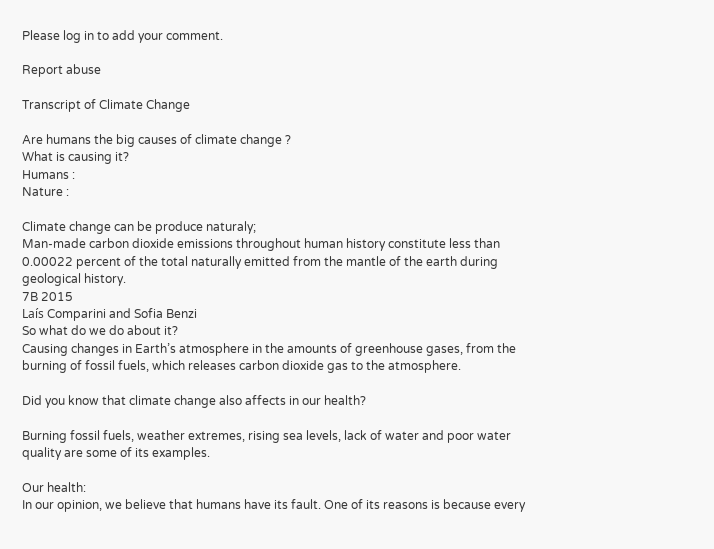Please log in to add your comment.

Report abuse

Transcript of Climate Change

Are humans the big causes of climate change ?
What is causing it?
Humans :
Nature :

Climate change can be produce naturaly;
Man-made carbon dioxide emissions throughout human history constitute less than 0.00022 percent of the total naturally emitted from the mantle of the earth during geological history.
7B 2015
Laís Comparini and Sofia Benzi
So what do we do about it?
Causing changes in Earth’s atmosphere in the amounts of greenhouse gases, from the burning of fossil fuels, which releases carbon dioxide gas to the atmosphere.

Did you know that climate change also affects in our health?

Burning fossil fuels, weather extremes, rising sea levels, lack of water and poor water quality are some of its examples.

Our health:
In our opinion, we believe that humans have its fault. One of its reasons is because every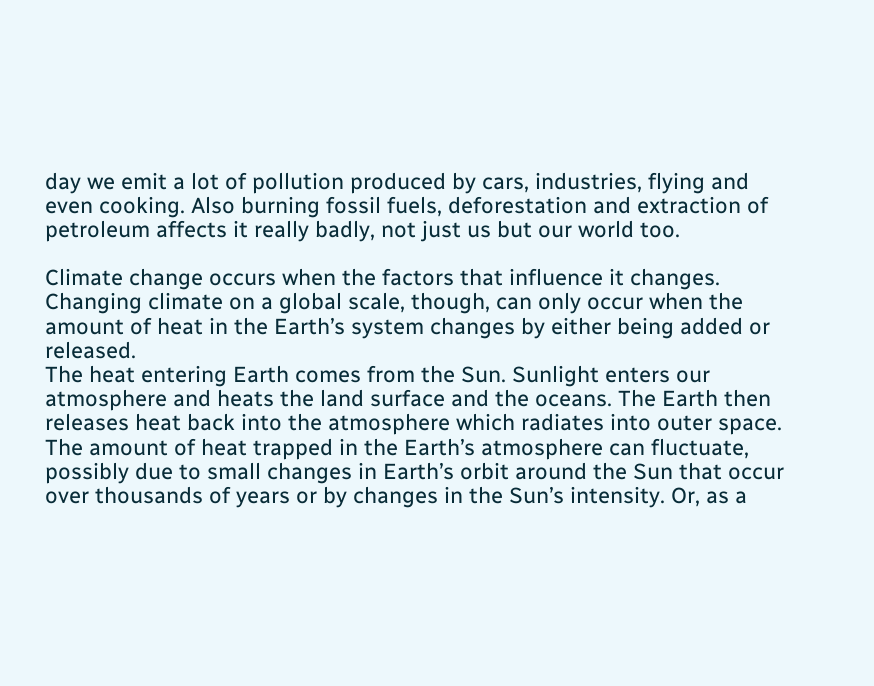day we emit a lot of pollution produced by cars, industries, flying and even cooking. Also burning fossil fuels, deforestation and extraction of petroleum affects it really badly, not just us but our world too.

Climate change occurs when the factors that influence it changes. Changing climate on a global scale, though, can only occur when the amount of heat in the Earth’s system changes by either being added or released.
The heat entering Earth comes from the Sun. Sunlight enters our atmosphere and heats the land surface and the oceans. The Earth then releases heat back into the atmosphere which radiates into outer space. The amount of heat trapped in the Earth’s atmosphere can fluctuate, possibly due to small changes in Earth’s orbit around the Sun that occur over thousands of years or by changes in the Sun’s intensity. Or, as a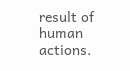result of human actions.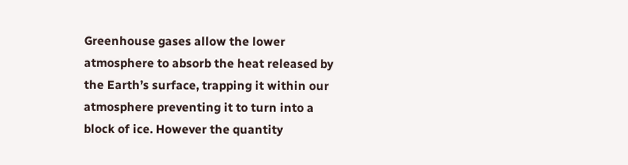Greenhouse gases allow the lower atmosphere to absorb the heat released by the Earth’s surface, trapping it within our atmosphere preventing it to turn into a block of ice. However the quantity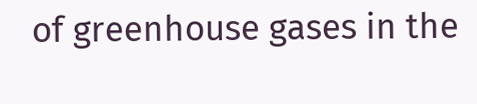of greenhouse gases in the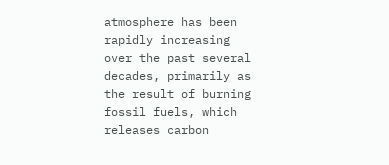atmosphere has been rapidly increasing over the past several decades, primarily as the result of burning fossil fuels, which releases carbon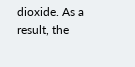dioxide. As a result, the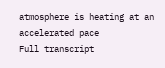atmosphere is heating at an accelerated pace
Full transcript